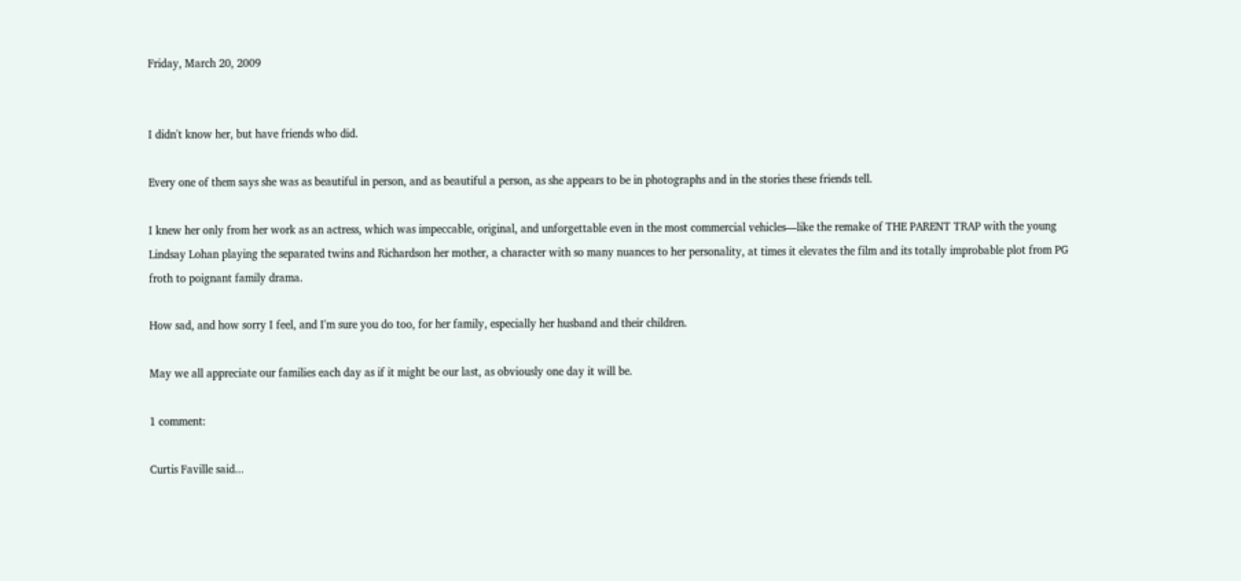Friday, March 20, 2009


I didn't know her, but have friends who did.

Every one of them says she was as beautiful in person, and as beautiful a person, as she appears to be in photographs and in the stories these friends tell.

I knew her only from her work as an actress, which was impeccable, original, and unforgettable even in the most commercial vehicles—like the remake of THE PARENT TRAP with the young Lindsay Lohan playing the separated twins and Richardson her mother, a character with so many nuances to her personality, at times it elevates the film and its totally improbable plot from PG froth to poignant family drama.

How sad, and how sorry I feel, and I'm sure you do too, for her family, especially her husband and their children.

May we all appreciate our families each day as if it might be our last, as obviously one day it will be.

1 comment:

Curtis Faville said...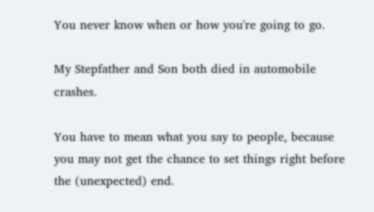You never know when or how you're going to go.

My Stepfather and Son both died in automobile crashes.

You have to mean what you say to people, because you may not get the chance to set things right before the (unexpected) end.